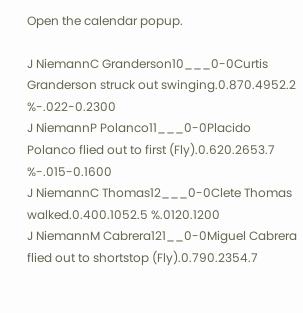Open the calendar popup.

J NiemannC Granderson10___0-0Curtis Granderson struck out swinging.0.870.4952.2 %-.022-0.2300
J NiemannP Polanco11___0-0Placido Polanco flied out to first (Fly).0.620.2653.7 %-.015-0.1600
J NiemannC Thomas12___0-0Clete Thomas walked.0.400.1052.5 %.0120.1200
J NiemannM Cabrera121__0-0Miguel Cabrera flied out to shortstop (Fly).0.790.2354.7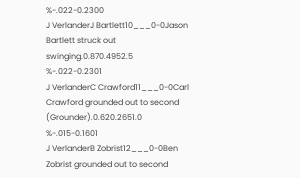%-.022-0.2300
J VerlanderJ Bartlett10___0-0Jason Bartlett struck out swinging.0.870.4952.5 %-.022-0.2301
J VerlanderC Crawford11___0-0Carl Crawford grounded out to second (Grounder).0.620.2651.0 %-.015-0.1601
J VerlanderB Zobrist12___0-0Ben Zobrist grounded out to second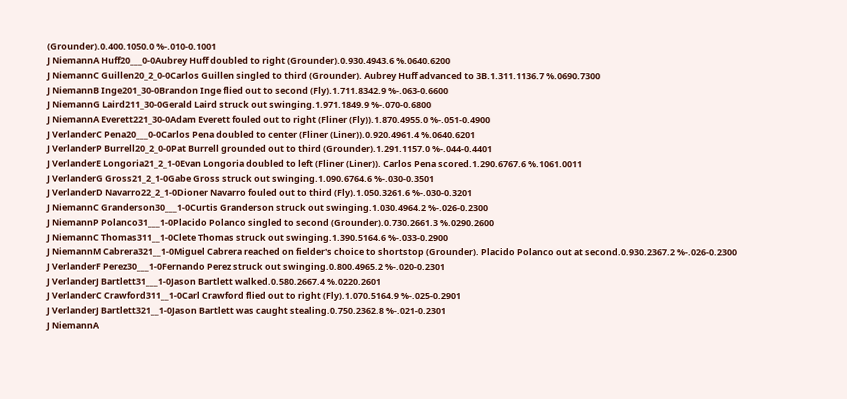(Grounder).0.400.1050.0 %-.010-0.1001
J NiemannA Huff20___0-0Aubrey Huff doubled to right (Grounder).0.930.4943.6 %.0640.6200
J NiemannC Guillen20_2_0-0Carlos Guillen singled to third (Grounder). Aubrey Huff advanced to 3B.1.311.1136.7 %.0690.7300
J NiemannB Inge201_30-0Brandon Inge flied out to second (Fly).1.711.8342.9 %-.063-0.6600
J NiemannG Laird211_30-0Gerald Laird struck out swinging.1.971.1849.9 %-.070-0.6800
J NiemannA Everett221_30-0Adam Everett fouled out to right (Fliner (Fly)).1.870.4955.0 %-.051-0.4900
J VerlanderC Pena20___0-0Carlos Pena doubled to center (Fliner (Liner)).0.920.4961.4 %.0640.6201
J VerlanderP Burrell20_2_0-0Pat Burrell grounded out to third (Grounder).1.291.1157.0 %-.044-0.4401
J VerlanderE Longoria21_2_1-0Evan Longoria doubled to left (Fliner (Liner)). Carlos Pena scored.1.290.6767.6 %.1061.0011
J VerlanderG Gross21_2_1-0Gabe Gross struck out swinging.1.090.6764.6 %-.030-0.3501
J VerlanderD Navarro22_2_1-0Dioner Navarro fouled out to third (Fly).1.050.3261.6 %-.030-0.3201
J NiemannC Granderson30___1-0Curtis Granderson struck out swinging.1.030.4964.2 %-.026-0.2300
J NiemannP Polanco31___1-0Placido Polanco singled to second (Grounder).0.730.2661.3 %.0290.2600
J NiemannC Thomas311__1-0Clete Thomas struck out swinging.1.390.5164.6 %-.033-0.2900
J NiemannM Cabrera321__1-0Miguel Cabrera reached on fielder's choice to shortstop (Grounder). Placido Polanco out at second.0.930.2367.2 %-.026-0.2300
J VerlanderF Perez30___1-0Fernando Perez struck out swinging.0.800.4965.2 %-.020-0.2301
J VerlanderJ Bartlett31___1-0Jason Bartlett walked.0.580.2667.4 %.0220.2601
J VerlanderC Crawford311__1-0Carl Crawford flied out to right (Fly).1.070.5164.9 %-.025-0.2901
J VerlanderJ Bartlett321__1-0Jason Bartlett was caught stealing.0.750.2362.8 %-.021-0.2301
J NiemannA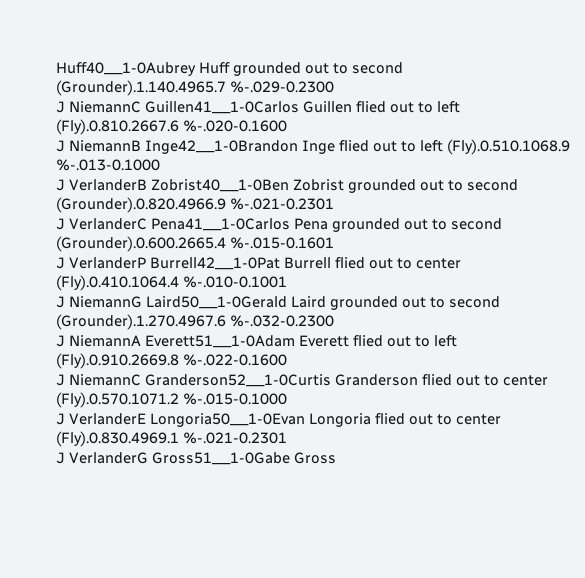Huff40___1-0Aubrey Huff grounded out to second (Grounder).1.140.4965.7 %-.029-0.2300
J NiemannC Guillen41___1-0Carlos Guillen flied out to left (Fly).0.810.2667.6 %-.020-0.1600
J NiemannB Inge42___1-0Brandon Inge flied out to left (Fly).0.510.1068.9 %-.013-0.1000
J VerlanderB Zobrist40___1-0Ben Zobrist grounded out to second (Grounder).0.820.4966.9 %-.021-0.2301
J VerlanderC Pena41___1-0Carlos Pena grounded out to second (Grounder).0.600.2665.4 %-.015-0.1601
J VerlanderP Burrell42___1-0Pat Burrell flied out to center (Fly).0.410.1064.4 %-.010-0.1001
J NiemannG Laird50___1-0Gerald Laird grounded out to second (Grounder).1.270.4967.6 %-.032-0.2300
J NiemannA Everett51___1-0Adam Everett flied out to left (Fly).0.910.2669.8 %-.022-0.1600
J NiemannC Granderson52___1-0Curtis Granderson flied out to center (Fly).0.570.1071.2 %-.015-0.1000
J VerlanderE Longoria50___1-0Evan Longoria flied out to center (Fly).0.830.4969.1 %-.021-0.2301
J VerlanderG Gross51___1-0Gabe Gross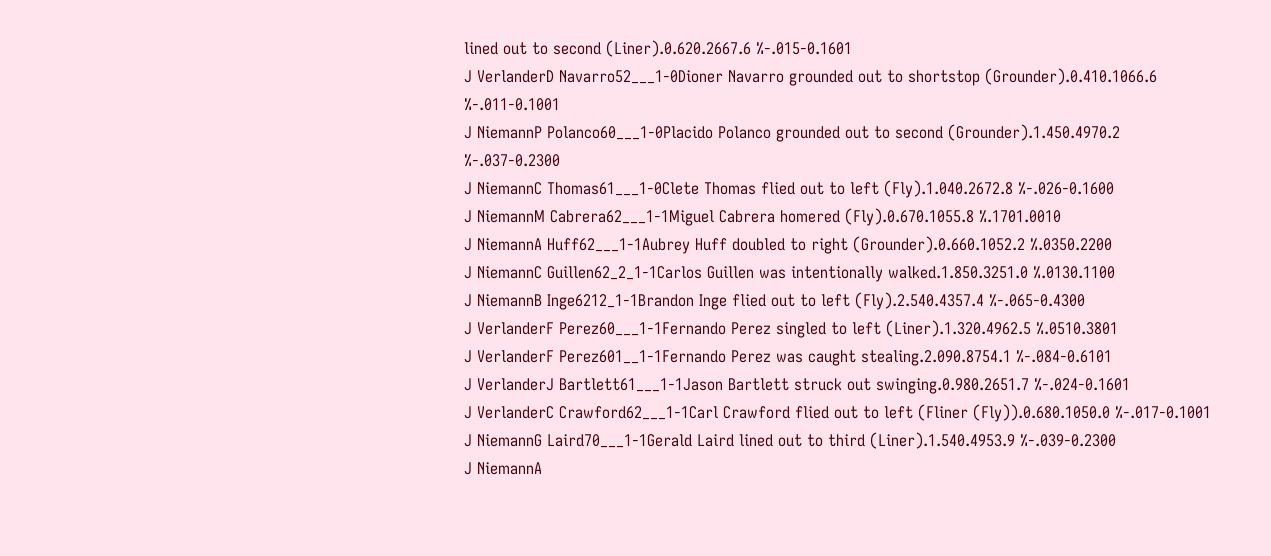lined out to second (Liner).0.620.2667.6 %-.015-0.1601
J VerlanderD Navarro52___1-0Dioner Navarro grounded out to shortstop (Grounder).0.410.1066.6 %-.011-0.1001
J NiemannP Polanco60___1-0Placido Polanco grounded out to second (Grounder).1.450.4970.2 %-.037-0.2300
J NiemannC Thomas61___1-0Clete Thomas flied out to left (Fly).1.040.2672.8 %-.026-0.1600
J NiemannM Cabrera62___1-1Miguel Cabrera homered (Fly).0.670.1055.8 %.1701.0010
J NiemannA Huff62___1-1Aubrey Huff doubled to right (Grounder).0.660.1052.2 %.0350.2200
J NiemannC Guillen62_2_1-1Carlos Guillen was intentionally walked.1.850.3251.0 %.0130.1100
J NiemannB Inge6212_1-1Brandon Inge flied out to left (Fly).2.540.4357.4 %-.065-0.4300
J VerlanderF Perez60___1-1Fernando Perez singled to left (Liner).1.320.4962.5 %.0510.3801
J VerlanderF Perez601__1-1Fernando Perez was caught stealing.2.090.8754.1 %-.084-0.6101
J VerlanderJ Bartlett61___1-1Jason Bartlett struck out swinging.0.980.2651.7 %-.024-0.1601
J VerlanderC Crawford62___1-1Carl Crawford flied out to left (Fliner (Fly)).0.680.1050.0 %-.017-0.1001
J NiemannG Laird70___1-1Gerald Laird lined out to third (Liner).1.540.4953.9 %-.039-0.2300
J NiemannA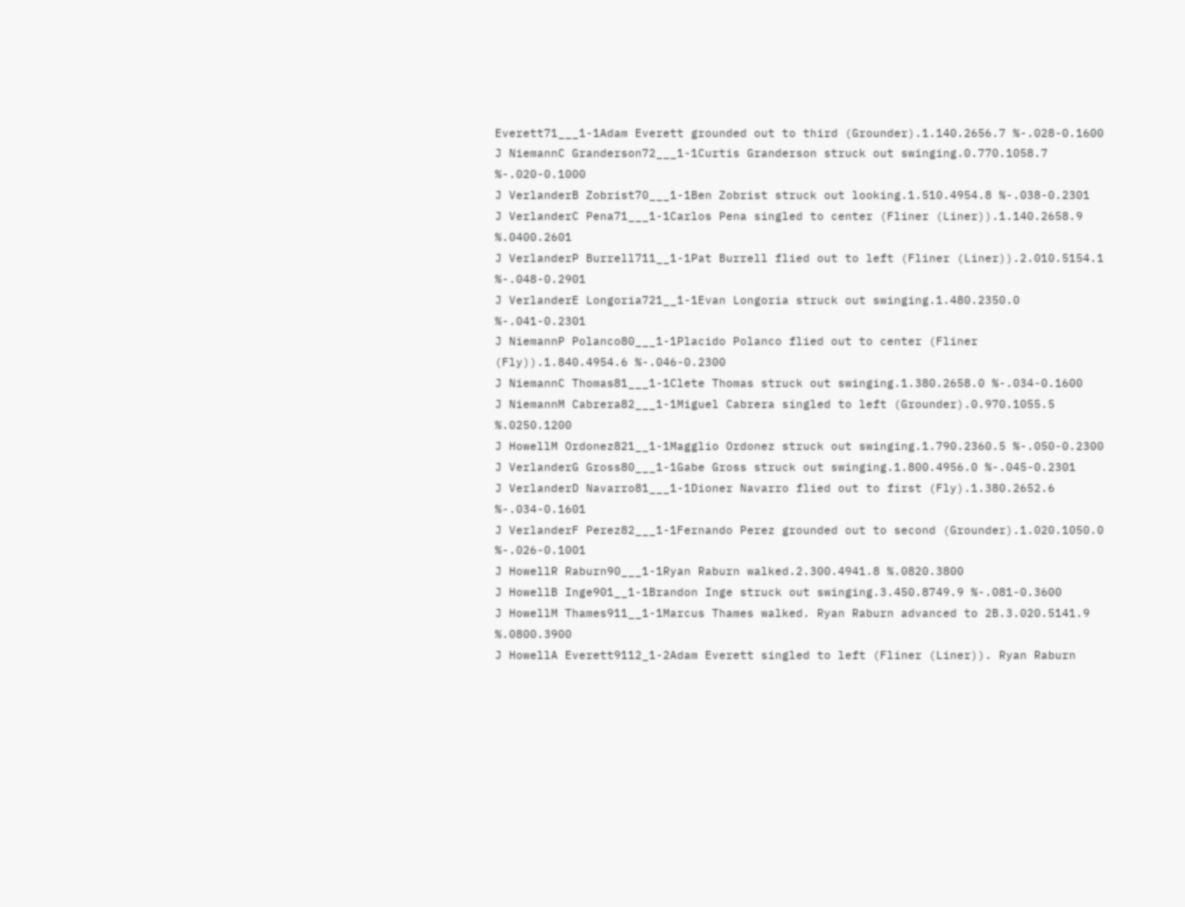Everett71___1-1Adam Everett grounded out to third (Grounder).1.140.2656.7 %-.028-0.1600
J NiemannC Granderson72___1-1Curtis Granderson struck out swinging.0.770.1058.7 %-.020-0.1000
J VerlanderB Zobrist70___1-1Ben Zobrist struck out looking.1.510.4954.8 %-.038-0.2301
J VerlanderC Pena71___1-1Carlos Pena singled to center (Fliner (Liner)).1.140.2658.9 %.0400.2601
J VerlanderP Burrell711__1-1Pat Burrell flied out to left (Fliner (Liner)).2.010.5154.1 %-.048-0.2901
J VerlanderE Longoria721__1-1Evan Longoria struck out swinging.1.480.2350.0 %-.041-0.2301
J NiemannP Polanco80___1-1Placido Polanco flied out to center (Fliner (Fly)).1.840.4954.6 %-.046-0.2300
J NiemannC Thomas81___1-1Clete Thomas struck out swinging.1.380.2658.0 %-.034-0.1600
J NiemannM Cabrera82___1-1Miguel Cabrera singled to left (Grounder).0.970.1055.5 %.0250.1200
J HowellM Ordonez821__1-1Magglio Ordonez struck out swinging.1.790.2360.5 %-.050-0.2300
J VerlanderG Gross80___1-1Gabe Gross struck out swinging.1.800.4956.0 %-.045-0.2301
J VerlanderD Navarro81___1-1Dioner Navarro flied out to first (Fly).1.380.2652.6 %-.034-0.1601
J VerlanderF Perez82___1-1Fernando Perez grounded out to second (Grounder).1.020.1050.0 %-.026-0.1001
J HowellR Raburn90___1-1Ryan Raburn walked.2.300.4941.8 %.0820.3800
J HowellB Inge901__1-1Brandon Inge struck out swinging.3.450.8749.9 %-.081-0.3600
J HowellM Thames911__1-1Marcus Thames walked. Ryan Raburn advanced to 2B.3.020.5141.9 %.0800.3900
J HowellA Everett9112_1-2Adam Everett singled to left (Fliner (Liner)). Ryan Raburn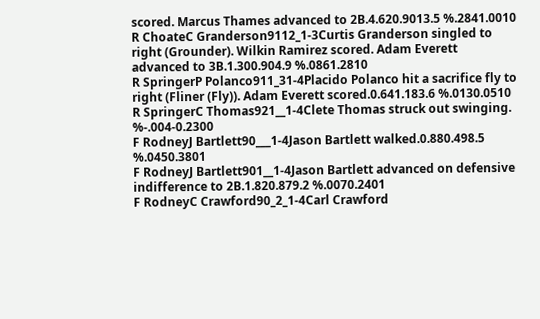scored. Marcus Thames advanced to 2B.4.620.9013.5 %.2841.0010
R ChoateC Granderson9112_1-3Curtis Granderson singled to right (Grounder). Wilkin Ramirez scored. Adam Everett advanced to 3B.1.300.904.9 %.0861.2810
R SpringerP Polanco911_31-4Placido Polanco hit a sacrifice fly to right (Fliner (Fly)). Adam Everett scored.0.641.183.6 %.0130.0510
R SpringerC Thomas921__1-4Clete Thomas struck out swinging. %-.004-0.2300
F RodneyJ Bartlett90___1-4Jason Bartlett walked.0.880.498.5 %.0450.3801
F RodneyJ Bartlett901__1-4Jason Bartlett advanced on defensive indifference to 2B.1.820.879.2 %.0070.2401
F RodneyC Crawford90_2_1-4Carl Crawford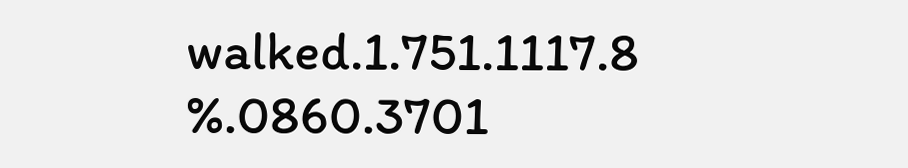walked.1.751.1117.8 %.0860.3701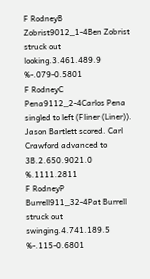F RodneyB Zobrist9012_1-4Ben Zobrist struck out looking.3.461.489.9 %-.079-0.5801
F RodneyC Pena9112_2-4Carlos Pena singled to left (Fliner (Liner)). Jason Bartlett scored. Carl Crawford advanced to 3B.2.650.9021.0 %.1111.2811
F RodneyP Burrell911_32-4Pat Burrell struck out swinging.4.741.189.5 %-.115-0.6801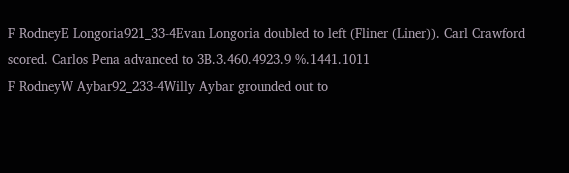F RodneyE Longoria921_33-4Evan Longoria doubled to left (Fliner (Liner)). Carl Crawford scored. Carlos Pena advanced to 3B.3.460.4923.9 %.1441.1011
F RodneyW Aybar92_233-4Willy Aybar grounded out to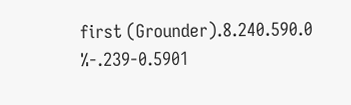first (Grounder).8.240.590.0 %-.239-0.5901